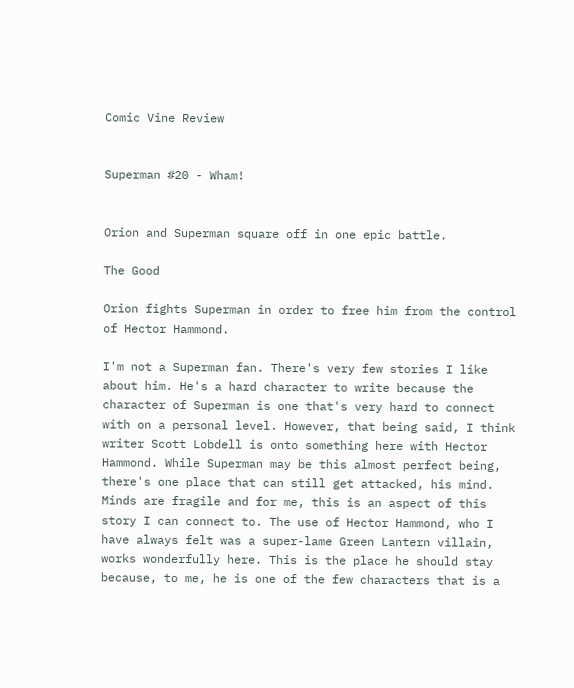Comic Vine Review


Superman #20 - Wham!


Orion and Superman square off in one epic battle.

The Good

Orion fights Superman in order to free him from the control of Hector Hammond.

I'm not a Superman fan. There's very few stories I like about him. He's a hard character to write because the character of Superman is one that's very hard to connect with on a personal level. However, that being said, I think writer Scott Lobdell is onto something here with Hector Hammond. While Superman may be this almost perfect being, there's one place that can still get attacked, his mind. Minds are fragile and for me, this is an aspect of this story I can connect to. The use of Hector Hammond, who I have always felt was a super-lame Green Lantern villain, works wonderfully here. This is the place he should stay because, to me, he is one of the few characters that is a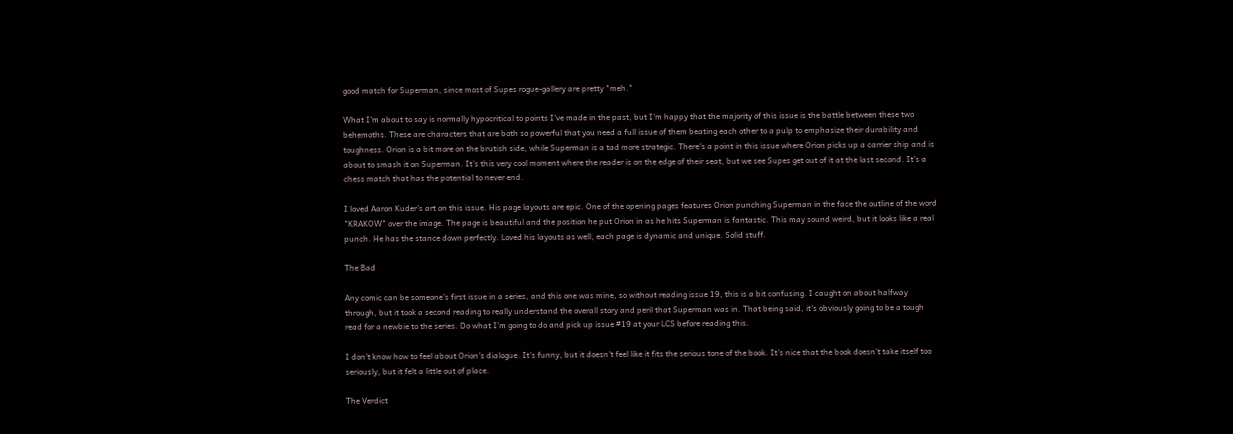good match for Superman, since most of Supes rogue-gallery are pretty "meh."

What I'm about to say is normally hypocritical to points I've made in the past, but I'm happy that the majority of this issue is the battle between these two behemoths. These are characters that are both so powerful that you need a full issue of them beating each other to a pulp to emphasize their durability and toughness. Orion is a bit more on the brutish side, while Superman is a tad more strategic. There's a point in this issue where Orion picks up a carrier ship and is about to smash it on Superman. It's this very cool moment where the reader is on the edge of their seat, but we see Supes get out of it at the last second. It's a chess match that has the potential to never end.

I loved Aaron Kuder's art on this issue. His page layouts are epic. One of the opening pages features Orion punching Superman in the face the outline of the word "KRAKOW" over the image. The page is beautiful and the position he put Orion in as he hits Superman is fantastic. This may sound weird, but it looks like a real punch. He has the stance down perfectly. Loved his layouts as well, each page is dynamic and unique. Solid stuff.

The Bad

Any comic can be someone's first issue in a series, and this one was mine, so without reading issue 19, this is a bit confusing. I caught on about halfway through, but it took a second reading to really understand the overall story and peril that Superman was in. That being said, it's obviously going to be a tough read for a newbie to the series. Do what I'm going to do and pick up issue #19 at your LCS before reading this.

I don't know how to feel about Orion's dialogue. It's funny, but it doesn't feel like it fits the serious tone of the book. It's nice that the book doesn't take itself too seriously, but it felt a little out of place.

The Verdict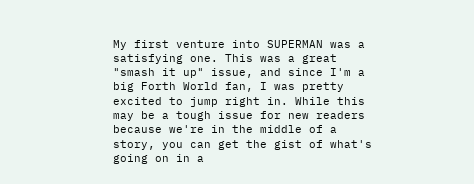My first venture into SUPERMAN was a satisfying one. This was a great "smash it up" issue, and since I'm a big Forth World fan, I was pretty excited to jump right in. While this may be a tough issue for new readers because we're in the middle of a story, you can get the gist of what's going on in a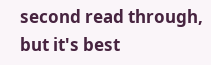second read through, but it's best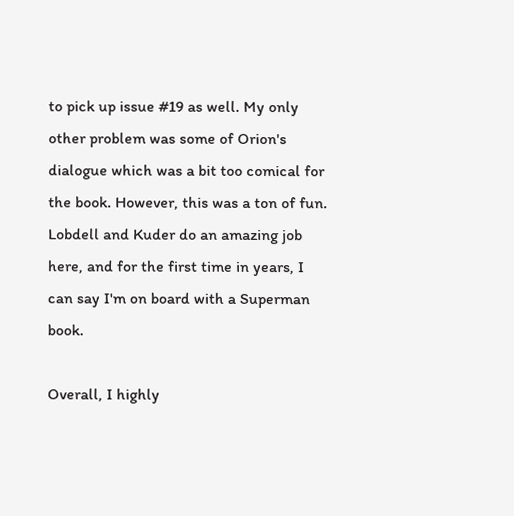to pick up issue #19 as well. My only other problem was some of Orion's dialogue which was a bit too comical for the book. However, this was a ton of fun. Lobdell and Kuder do an amazing job here, and for the first time in years, I can say I'm on board with a Superman book.

Overall, I highly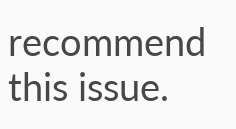recommend this issue.